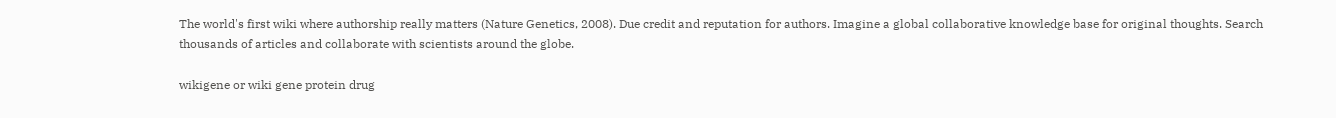The world's first wiki where authorship really matters (Nature Genetics, 2008). Due credit and reputation for authors. Imagine a global collaborative knowledge base for original thoughts. Search thousands of articles and collaborate with scientists around the globe.

wikigene or wiki gene protein drug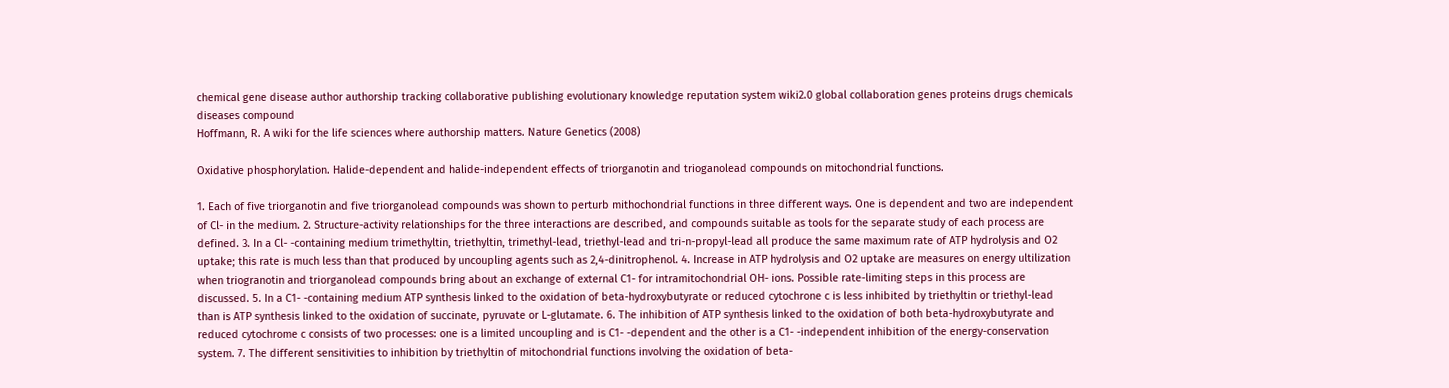chemical gene disease author authorship tracking collaborative publishing evolutionary knowledge reputation system wiki2.0 global collaboration genes proteins drugs chemicals diseases compound
Hoffmann, R. A wiki for the life sciences where authorship matters. Nature Genetics (2008)

Oxidative phosphorylation. Halide-dependent and halide-independent effects of triorganotin and trioganolead compounds on mitochondrial functions.

1. Each of five triorganotin and five triorganolead compounds was shown to perturb mithochondrial functions in three different ways. One is dependent and two are independent of Cl- in the medium. 2. Structure-activity relationships for the three interactions are described, and compounds suitable as tools for the separate study of each process are defined. 3. In a Cl- -containing medium trimethyltin, triethyltin, trimethyl-lead, triethyl-lead and tri-n-propyl-lead all produce the same maximum rate of ATP hydrolysis and O2 uptake; this rate is much less than that produced by uncoupling agents such as 2,4-dinitrophenol. 4. Increase in ATP hydrolysis and O2 uptake are measures on energy ultilization when triogranotin and triorganolead compounds bring about an exchange of external C1- for intramitochondrial OH- ions. Possible rate-limiting steps in this process are discussed. 5. In a C1- -containing medium ATP synthesis linked to the oxidation of beta-hydroxybutyrate or reduced cytochrone c is less inhibited by triethyltin or triethyl-lead than is ATP synthesis linked to the oxidation of succinate, pyruvate or L-glutamate. 6. The inhibition of ATP synthesis linked to the oxidation of both beta-hydroxybutyrate and reduced cytochrome c consists of two processes: one is a limited uncoupling and is C1- -dependent and the other is a C1- -independent inhibition of the energy-conservation system. 7. The different sensitivities to inhibition by triethyltin of mitochondrial functions involving the oxidation of beta-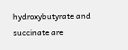hydroxybutyrate and succinate are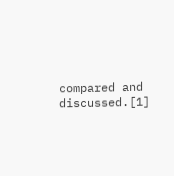compared and discussed.[1]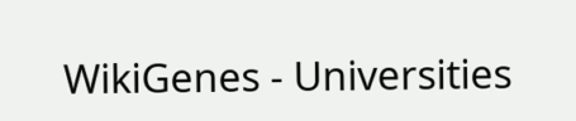WikiGenes - Universities